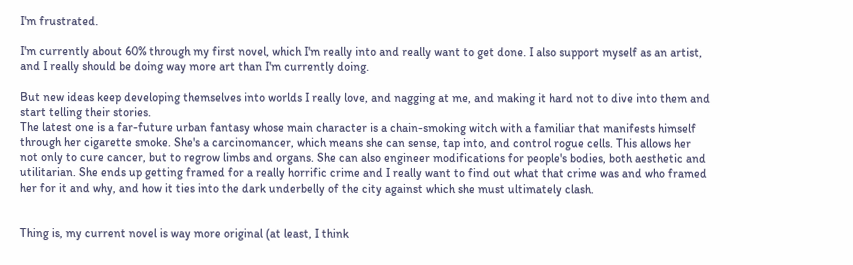I'm frustrated.

I'm currently about 60% through my first novel, which I'm really into and really want to get done. I also support myself as an artist, and I really should be doing way more art than I'm currently doing.

But new ideas keep developing themselves into worlds I really love, and nagging at me, and making it hard not to dive into them and start telling their stories.
The latest one is a far-future urban fantasy whose main character is a chain-smoking witch with a familiar that manifests himself through her cigarette smoke. She's a carcinomancer, which means she can sense, tap into, and control rogue cells. This allows her not only to cure cancer, but to regrow limbs and organs. She can also engineer modifications for people's bodies, both aesthetic and utilitarian. She ends up getting framed for a really horrific crime and I really want to find out what that crime was and who framed her for it and why, and how it ties into the dark underbelly of the city against which she must ultimately clash.


Thing is, my current novel is way more original (at least, I think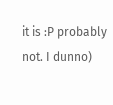it is :P probably not. I dunno)